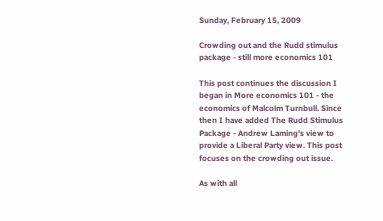Sunday, February 15, 2009

Crowding out and the Rudd stimulus package - still more economics 101

This post continues the discussion I began in More economics 101 - the economics of Malcolm Turnbull. Since then I have added The Rudd Stimulus Package - Andrew Laming's view to provide a Liberal Party view. This post focuses on the crowding out issue.

As with all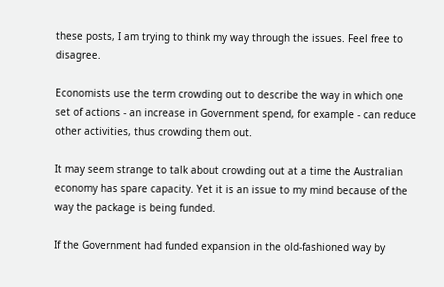these posts, I am trying to think my way through the issues. Feel free to disagree.

Economists use the term crowding out to describe the way in which one set of actions - an increase in Government spend, for example - can reduce other activities, thus crowding them out.

It may seem strange to talk about crowding out at a time the Australian economy has spare capacity. Yet it is an issue to my mind because of the way the package is being funded.

If the Government had funded expansion in the old-fashioned way by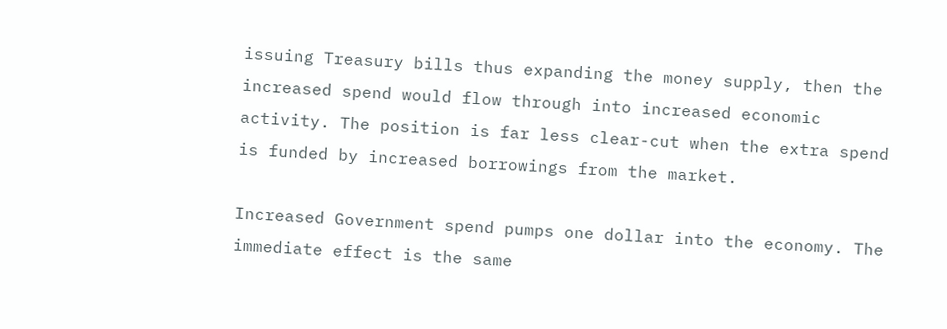issuing Treasury bills thus expanding the money supply, then the increased spend would flow through into increased economic activity. The position is far less clear-cut when the extra spend is funded by increased borrowings from the market.

Increased Government spend pumps one dollar into the economy. The immediate effect is the same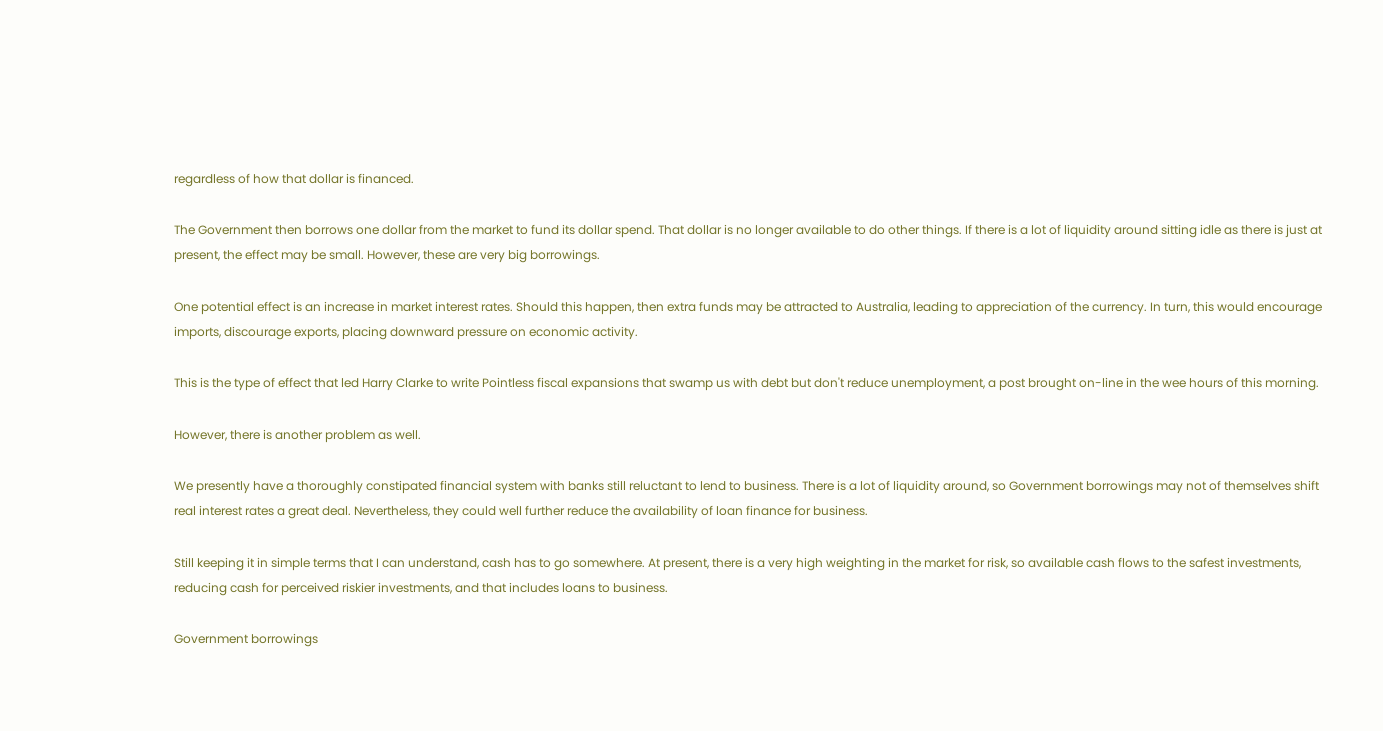regardless of how that dollar is financed.

The Government then borrows one dollar from the market to fund its dollar spend. That dollar is no longer available to do other things. If there is a lot of liquidity around sitting idle as there is just at present, the effect may be small. However, these are very big borrowings.

One potential effect is an increase in market interest rates. Should this happen, then extra funds may be attracted to Australia, leading to appreciation of the currency. In turn, this would encourage imports, discourage exports, placing downward pressure on economic activity.

This is the type of effect that led Harry Clarke to write Pointless fiscal expansions that swamp us with debt but don't reduce unemployment, a post brought on-line in the wee hours of this morning.

However, there is another problem as well.

We presently have a thoroughly constipated financial system with banks still reluctant to lend to business. There is a lot of liquidity around, so Government borrowings may not of themselves shift real interest rates a great deal. Nevertheless, they could well further reduce the availability of loan finance for business.

Still keeping it in simple terms that I can understand, cash has to go somewhere. At present, there is a very high weighting in the market for risk, so available cash flows to the safest investments, reducing cash for perceived riskier investments, and that includes loans to business.

Government borrowings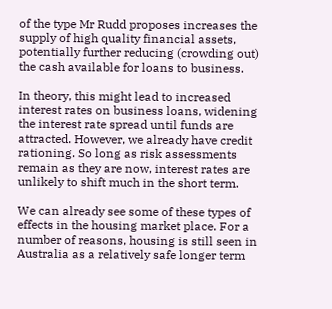of the type Mr Rudd proposes increases the supply of high quality financial assets, potentially further reducing (crowding out) the cash available for loans to business.

In theory, this might lead to increased interest rates on business loans, widening the interest rate spread until funds are attracted. However, we already have credit rationing. So long as risk assessments remain as they are now, interest rates are unlikely to shift much in the short term.

We can already see some of these types of effects in the housing market place. For a number of reasons, housing is still seen in Australia as a relatively safe longer term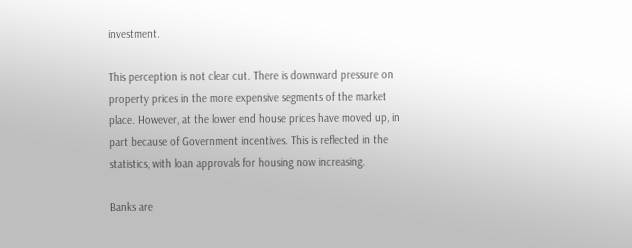investment.

This perception is not clear cut. There is downward pressure on property prices in the more expensive segments of the market place. However, at the lower end house prices have moved up, in part because of Government incentives. This is reflected in the statistics, with loan approvals for housing now increasing.

Banks are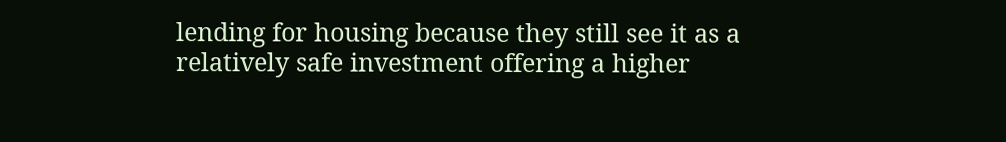lending for housing because they still see it as a relatively safe investment offering a higher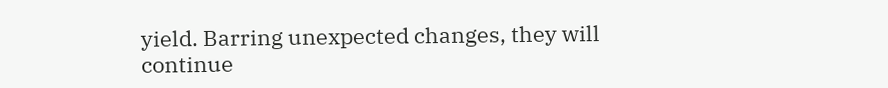yield. Barring unexpected changes, they will continue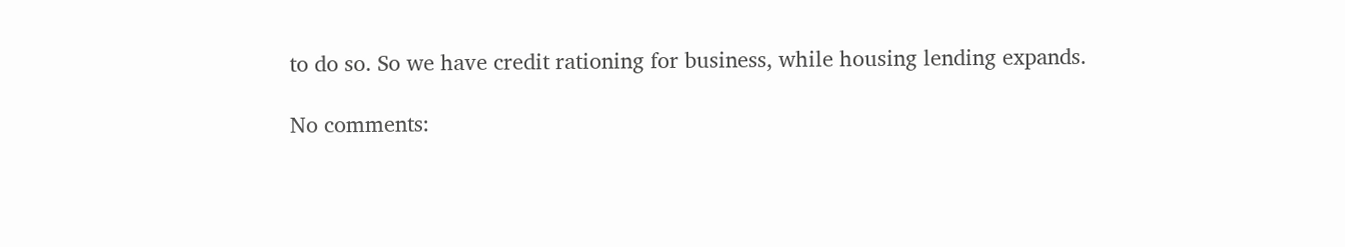to do so. So we have credit rationing for business, while housing lending expands.

No comments: